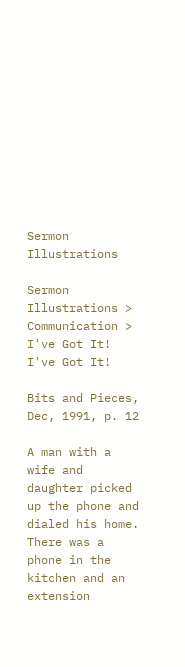Sermon Illustrations

Sermon Illustrations > Communication > I've Got It!
I've Got It!

Bits and Pieces, Dec, 1991, p. 12

A man with a wife and daughter picked up the phone and dialed his home. There was a phone in the kitchen and an extension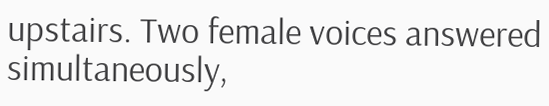upstairs. Two female voices answered simultaneously,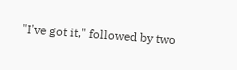"I've got it," followed by two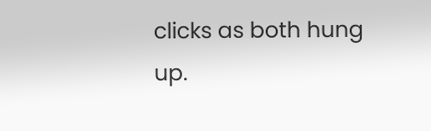clicks as both hung up.